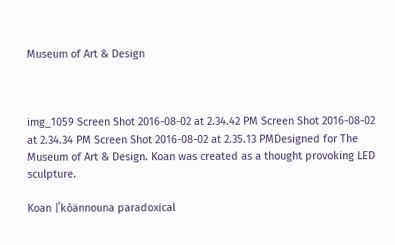Museum of Art & Design



img_1059 Screen Shot 2016-08-02 at 2.34.42 PM Screen Shot 2016-08-02 at 2.34.34 PM Screen Shot 2016-08-02 at 2.35.13 PMDesigned for The Museum of Art & Design. Koan was created as a thought provoking LED sculpture.

Koan |ˈkōännouna paradoxical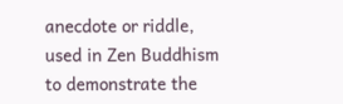anecdote or riddle, used in Zen Buddhism to demonstrate the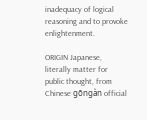inadequacy of logical reasoning and to provoke enlightenment.

ORIGIN Japanese, literally matter for public thought, from Chinese gōngàn official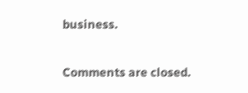business.

Comments are closed.